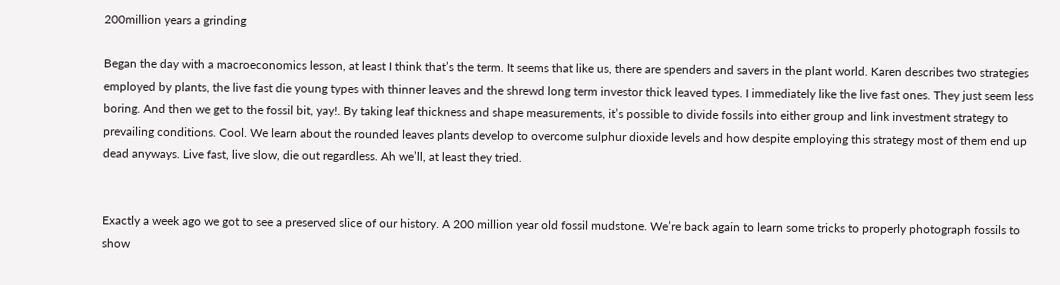200million years a grinding

Began the day with a macroeconomics lesson, at least I think that’s the term. It seems that like us, there are spenders and savers in the plant world. Karen describes two strategies employed by plants, the live fast die young types with thinner leaves and the shrewd long term investor thick leaved types. I immediately like the live fast ones. They just seem less boring. And then we get to the fossil bit, yay!. By taking leaf thickness and shape measurements, it’s possible to divide fossils into either group and link investment strategy to prevailing conditions. Cool. We learn about the rounded leaves plants develop to overcome sulphur dioxide levels and how despite employing this strategy most of them end up dead anyways. Live fast, live slow, die out regardless. Ah we’ll, at least they tried.


Exactly a week ago we got to see a preserved slice of our history. A 200 million year old fossil mudstone. We’re back again to learn some tricks to properly photograph fossils to show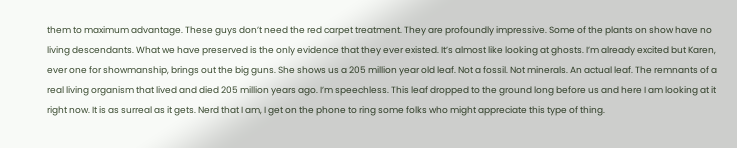them to maximum advantage. These guys don’t need the red carpet treatment. They are profoundly impressive. Some of the plants on show have no living descendants. What we have preserved is the only evidence that they ever existed. It’s almost like looking at ghosts. I’m already excited but Karen, ever one for showmanship, brings out the big guns. She shows us a 205 million year old leaf. Not a fossil. Not minerals. An actual leaf. The remnants of a real living organism that lived and died 205 million years ago. I’m speechless. This leaf dropped to the ground long before us and here I am looking at it right now. It is as surreal as it gets. Nerd that I am, I get on the phone to ring some folks who might appreciate this type of thing.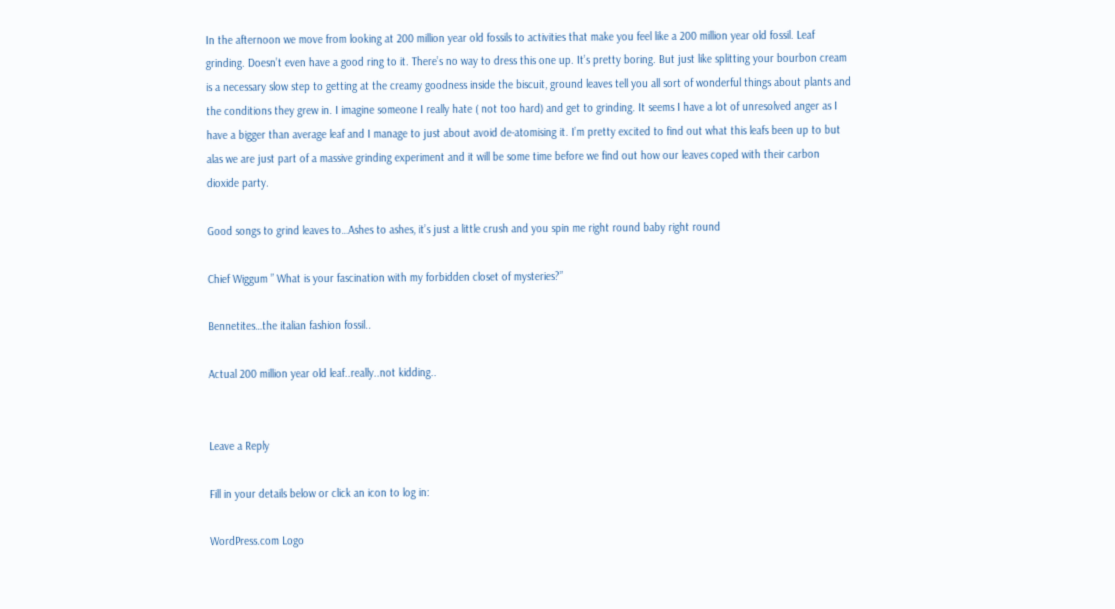In the afternoon we move from looking at 200 million year old fossils to activities that make you feel like a 200 million year old fossil. Leaf grinding. Doesn’t even have a good ring to it. There’s no way to dress this one up. It’s pretty boring. But just like splitting your bourbon cream is a necessary slow step to getting at the creamy goodness inside the biscuit, ground leaves tell you all sort of wonderful things about plants and the conditions they grew in. I imagine someone I really hate ( not too hard) and get to grinding. It seems I have a lot of unresolved anger as I have a bigger than average leaf and I manage to just about avoid de-atomising it. I’m pretty excited to find out what this leafs been up to but alas we are just part of a massive grinding experiment and it will be some time before we find out how our leaves coped with their carbon dioxide party.

Good songs to grind leaves to…Ashes to ashes, it’s just a little crush and you spin me right round baby right round

Chief Wiggum ” What is your fascination with my forbidden closet of mysteries?”

Bennetites…the italian fashion fossil..

Actual 200 million year old leaf..really..not kidding..


Leave a Reply

Fill in your details below or click an icon to log in:

WordPress.com Logo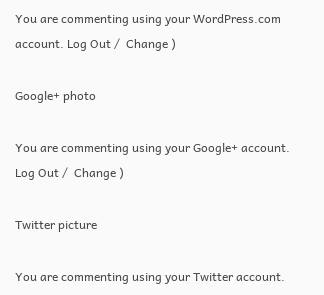You are commenting using your WordPress.com account. Log Out /  Change )

Google+ photo

You are commenting using your Google+ account. Log Out /  Change )

Twitter picture

You are commenting using your Twitter account.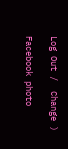Log Out /  Change )

Facebook photo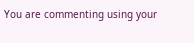You are commenting using your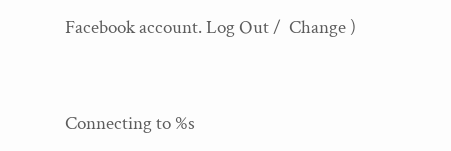Facebook account. Log Out /  Change )


Connecting to %s